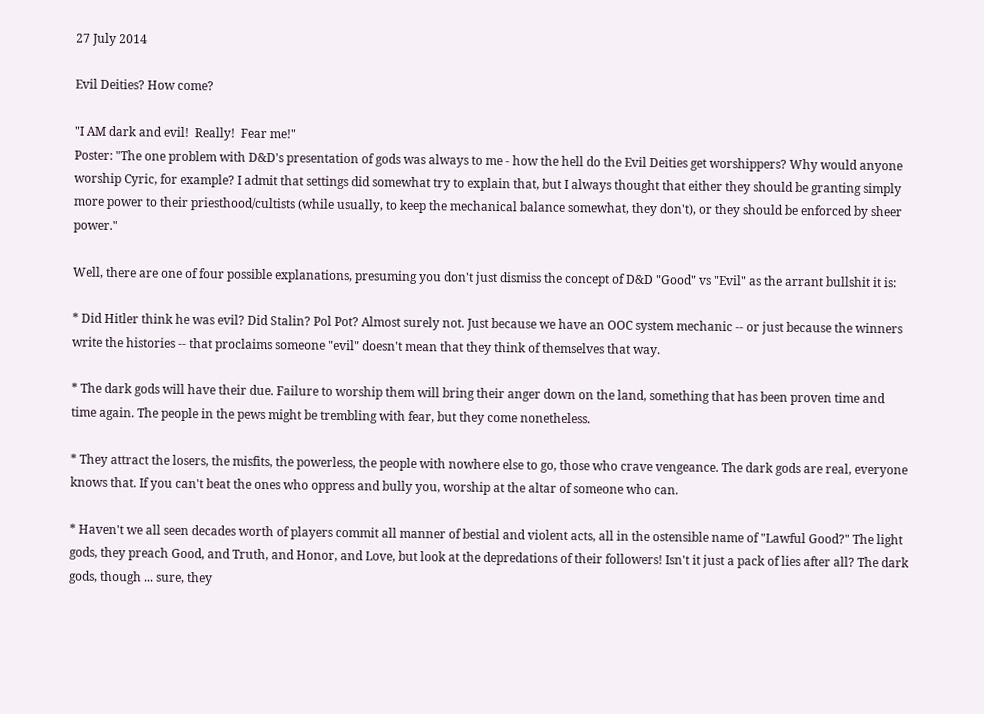27 July 2014

Evil Deities? How come?

"I AM dark and evil!  Really!  Fear me!"
Poster: "The one problem with D&D's presentation of gods was always to me - how the hell do the Evil Deities get worshippers? Why would anyone worship Cyric, for example? I admit that settings did somewhat try to explain that, but I always thought that either they should be granting simply more power to their priesthood/cultists (while usually, to keep the mechanical balance somewhat, they don't), or they should be enforced by sheer power."

Well, there are one of four possible explanations, presuming you don't just dismiss the concept of D&D "Good" vs "Evil" as the arrant bullshit it is:

* Did Hitler think he was evil? Did Stalin? Pol Pot? Almost surely not. Just because we have an OOC system mechanic -- or just because the winners write the histories -- that proclaims someone "evil" doesn't mean that they think of themselves that way.

* The dark gods will have their due. Failure to worship them will bring their anger down on the land, something that has been proven time and time again. The people in the pews might be trembling with fear, but they come nonetheless.

* They attract the losers, the misfits, the powerless, the people with nowhere else to go, those who crave vengeance. The dark gods are real, everyone knows that. If you can't beat the ones who oppress and bully you, worship at the altar of someone who can.

* Haven't we all seen decades worth of players commit all manner of bestial and violent acts, all in the ostensible name of "Lawful Good?" The light gods, they preach Good, and Truth, and Honor, and Love, but look at the depredations of their followers! Isn't it just a pack of lies after all? The dark gods, though ... sure, they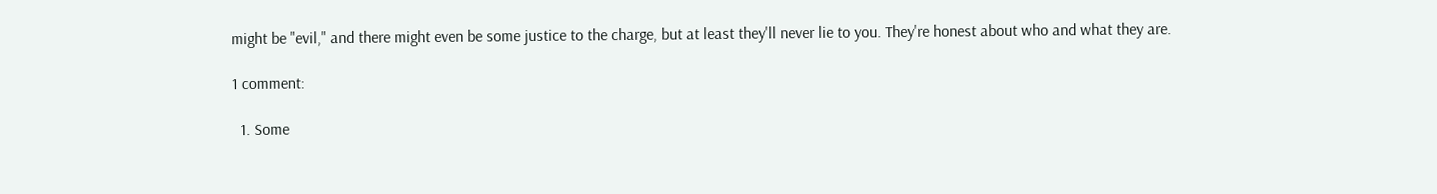might be "evil," and there might even be some justice to the charge, but at least they'll never lie to you. They're honest about who and what they are.

1 comment:

  1. Some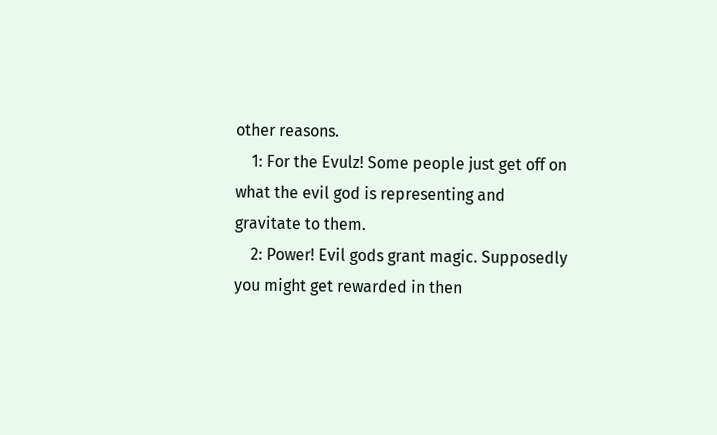other reasons.
    1: For the Evulz! Some people just get off on what the evil god is representing and gravitate to them.
    2: Power! Evil gods grant magic. Supposedly you might get rewarded in then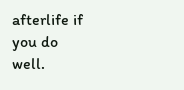afterlife if you do well.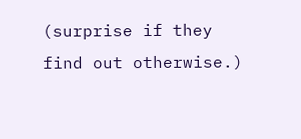(surprise if they find out otherwise.)